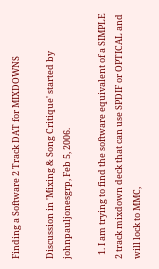Finding a Software 2 Track DAT for MIXDOWNS

Discussion in 'Mixing & Song Critique' started by johnpauljonesgrp, Feb 5, 2006.

  1. I am trying to find the software equivalent of a SIMPLE 2 track mixdown deck that can use SPDIF or OPTICAL and will lock to MMC,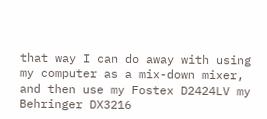that way I can do away with using my computer as a mix-down mixer, and then use my Fostex D2424LV my Behringer DX3216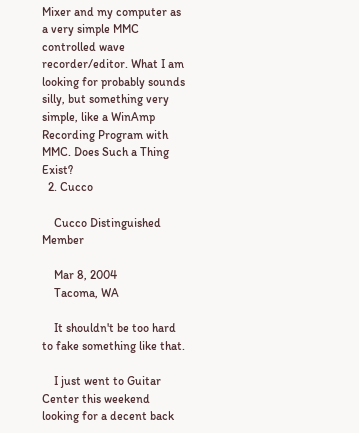Mixer and my computer as a very simple MMC controlled wave recorder/editor. What I am looking for probably sounds silly, but something very simple, like a WinAmp Recording Program with MMC. Does Such a Thing Exist?
  2. Cucco

    Cucco Distinguished Member

    Mar 8, 2004
    Tacoma, WA

    It shouldn't be too hard to fake something like that.

    I just went to Guitar Center this weekend looking for a decent back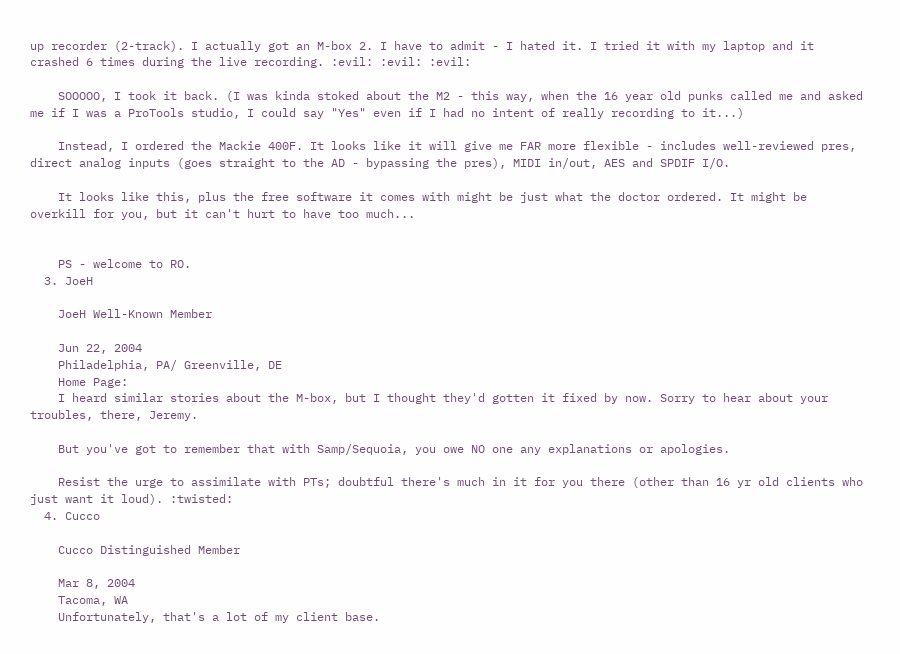up recorder (2-track). I actually got an M-box 2. I have to admit - I hated it. I tried it with my laptop and it crashed 6 times during the live recording. :evil: :evil: :evil:

    SOOOOO, I took it back. (I was kinda stoked about the M2 - this way, when the 16 year old punks called me and asked me if I was a ProTools studio, I could say "Yes" even if I had no intent of really recording to it...)

    Instead, I ordered the Mackie 400F. It looks like it will give me FAR more flexible - includes well-reviewed pres, direct analog inputs (goes straight to the AD - bypassing the pres), MIDI in/out, AES and SPDIF I/O.

    It looks like this, plus the free software it comes with might be just what the doctor ordered. It might be overkill for you, but it can't hurt to have too much...


    PS - welcome to RO.
  3. JoeH

    JoeH Well-Known Member

    Jun 22, 2004
    Philadelphia, PA/ Greenville, DE
    Home Page:
    I heard similar stories about the M-box, but I thought they'd gotten it fixed by now. Sorry to hear about your troubles, there, Jeremy.

    But you've got to remember that with Samp/Sequoia, you owe NO one any explanations or apologies.

    Resist the urge to assimilate with PTs; doubtful there's much in it for you there (other than 16 yr old clients who just want it loud). :twisted:
  4. Cucco

    Cucco Distinguished Member

    Mar 8, 2004
    Tacoma, WA
    Unfortunately, that's a lot of my client base.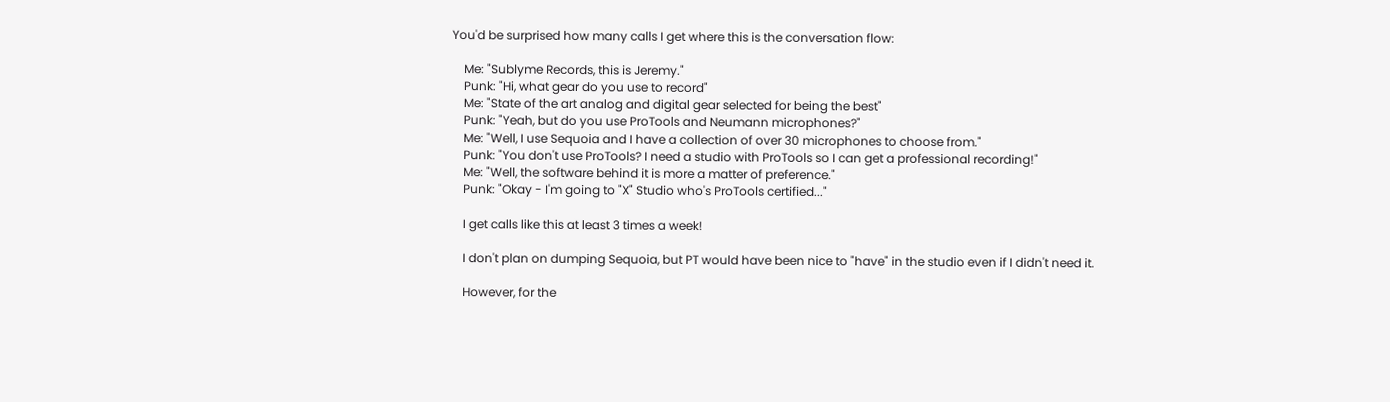You'd be surprised how many calls I get where this is the conversation flow:

    Me: "Sublyme Records, this is Jeremy."
    Punk: "Hi, what gear do you use to record"
    Me: "State of the art analog and digital gear selected for being the best"
    Punk: "Yeah, but do you use ProTools and Neumann microphones?"
    Me: "Well, I use Sequoia and I have a collection of over 30 microphones to choose from."
    Punk: "You don't use ProTools? I need a studio with ProTools so I can get a professional recording!"
    Me: "Well, the software behind it is more a matter of preference."
    Punk: "Okay - I'm going to "X" Studio who's ProTools certified..."

    I get calls like this at least 3 times a week!

    I don't plan on dumping Sequoia, but PT would have been nice to "have" in the studio even if I didn't need it.

    However, for the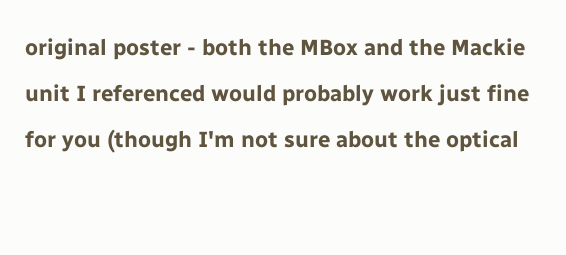original poster - both the MBox and the Mackie unit I referenced would probably work just fine for you (though I'm not sure about the optical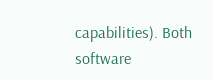capabilities). Both software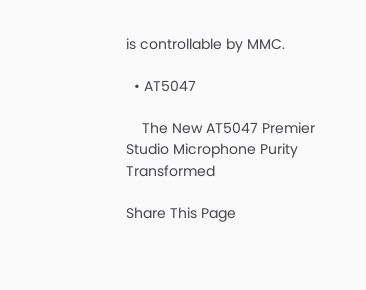is controllable by MMC.

  • AT5047

    The New AT5047 Premier Studio Microphone Purity Transformed

Share This Page